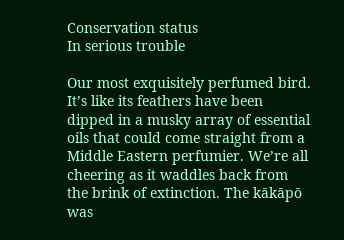Conservation status
In serious trouble

Our most exquisitely perfumed bird. It’s like its feathers have been dipped in a musky array of essential oils that could come straight from a Middle Eastern perfumier. We’re all cheering as it waddles back from the brink of extinction. The kākāpō was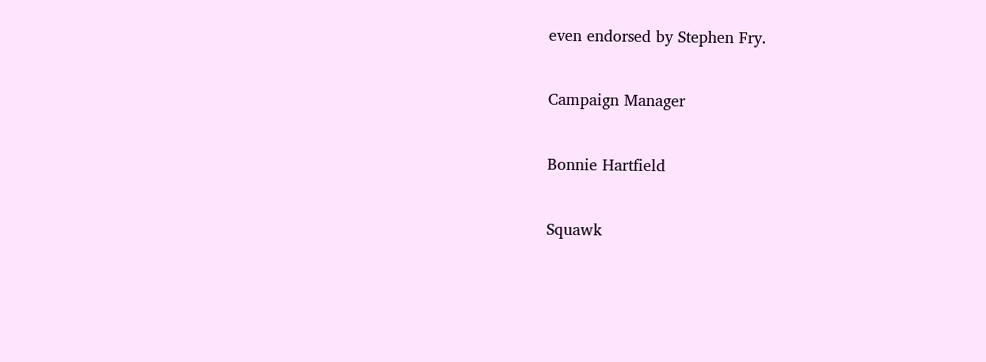even endorsed by Stephen Fry.

Campaign Manager

Bonnie Hartfield

Squawk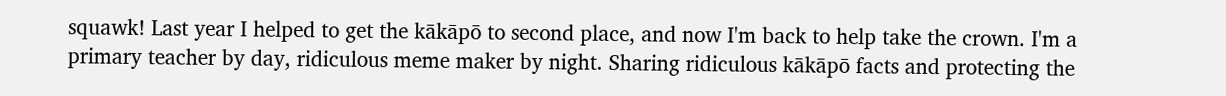squawk! Last year I helped to get the kākāpō to second place, and now I'm back to help take the crown. I'm a primary teacher by day, ridiculous meme maker by night. Sharing ridiculous kākāpō facts and protecting the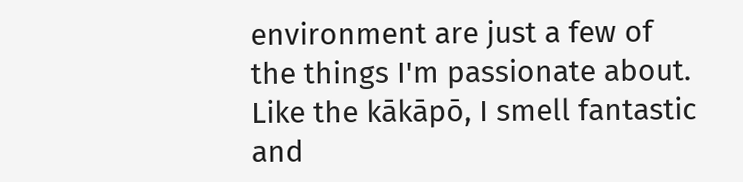environment are just a few of the things I'm passionate about. Like the kākāpō, I smell fantastic and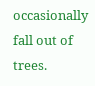occasionally fall out of trees.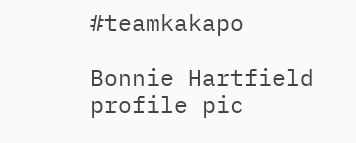#teamkakapo

Bonnie Hartfield profile pic